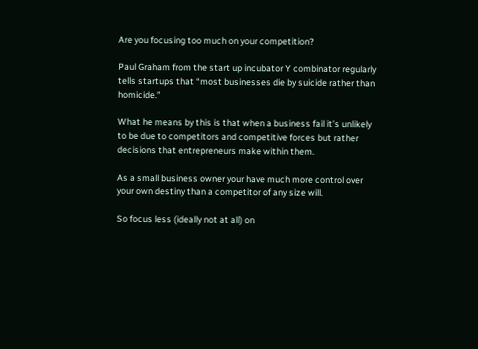Are you focusing too much on your competition?

Paul Graham from the start up incubator Y combinator regularly tells startups that “most businesses die by suicide rather than homicide.”

What he means by this is that when a business fail it’s unlikely to be due to competitors and competitive forces but rather decisions that entrepreneurs make within them.

As a small business owner your have much more control over your own destiny than a competitor of any size will.

So focus less (ideally not at all) on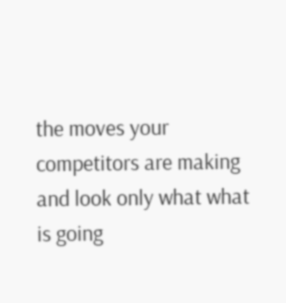the moves your competitors are making and look only what what is going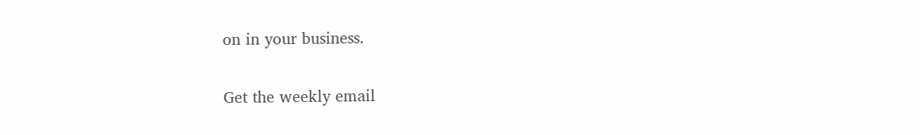on in your business.

Get the weekly email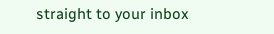straight to your inbox